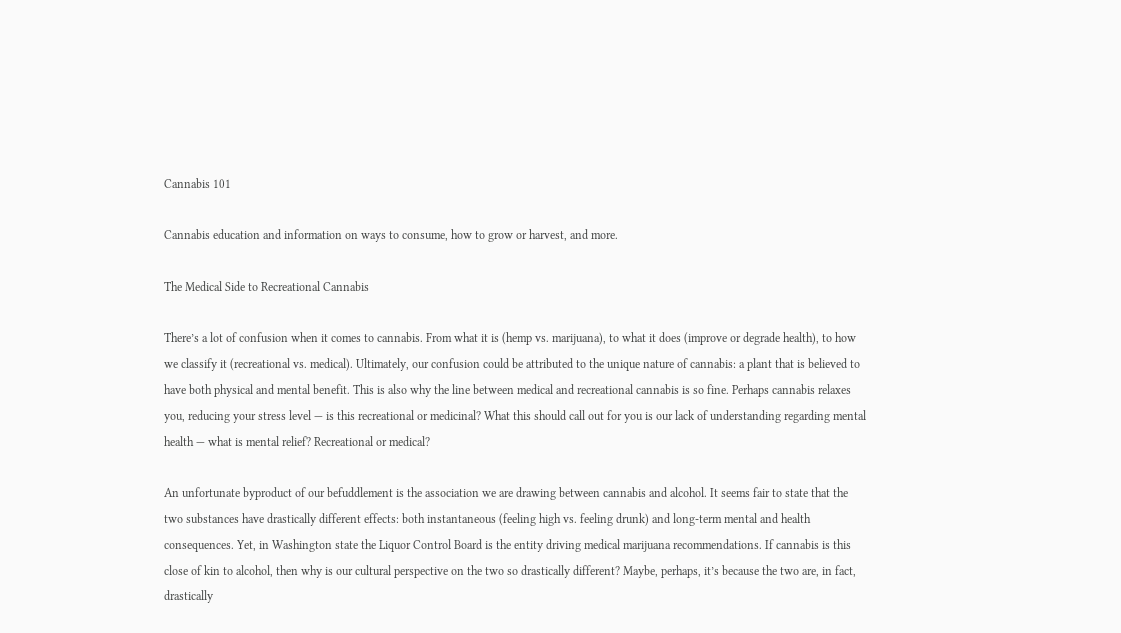Cannabis 101

Cannabis education and information on ways to consume, how to grow or harvest, and more.

The Medical Side to Recreational Cannabis

There’s a lot of confusion when it comes to cannabis. From what it is (hemp vs. marijuana), to what it does (improve or degrade health), to how we classify it (recreational vs. medical). Ultimately, our confusion could be attributed to the unique nature of cannabis: a plant that is believed to have both physical and mental benefit. This is also why the line between medical and recreational cannabis is so fine. Perhaps cannabis relaxes you, reducing your stress level — is this recreational or medicinal? What this should call out for you is our lack of understanding regarding mental health — what is mental relief? Recreational or medical?

An unfortunate byproduct of our befuddlement is the association we are drawing between cannabis and alcohol. It seems fair to state that the two substances have drastically different effects: both instantaneous (feeling high vs. feeling drunk) and long-term mental and health consequences. Yet, in Washington state the Liquor Control Board is the entity driving medical marijuana recommendations. If cannabis is this close of kin to alcohol, then why is our cultural perspective on the two so drastically different? Maybe, perhaps, it’s because the two are, in fact, drastically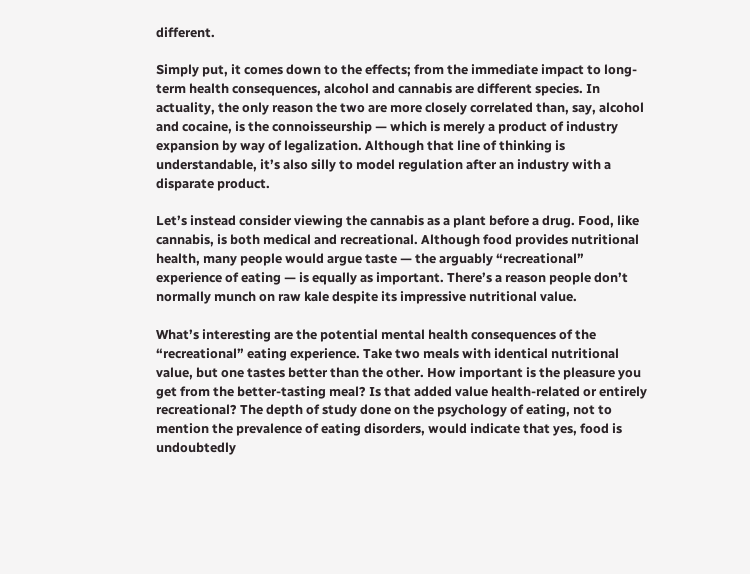different.

Simply put, it comes down to the effects; from the immediate impact to long-term health consequences, alcohol and cannabis are different species. In actuality, the only reason the two are more closely correlated than, say, alcohol and cocaine, is the connoisseurship — which is merely a product of industry expansion by way of legalization. Although that line of thinking is understandable, it’s also silly to model regulation after an industry with a disparate product.

Let’s instead consider viewing the cannabis as a plant before a drug. Food, like cannabis, is both medical and recreational. Although food provides nutritional health, many people would argue taste — the arguably “recreational” experience of eating — is equally as important. There’s a reason people don’t normally munch on raw kale despite its impressive nutritional value.

What’s interesting are the potential mental health consequences of the “recreational” eating experience. Take two meals with identical nutritional value, but one tastes better than the other. How important is the pleasure you get from the better-tasting meal? Is that added value health-related or entirely recreational? The depth of study done on the psychology of eating, not to mention the prevalence of eating disorders, would indicate that yes, food is undoubtedly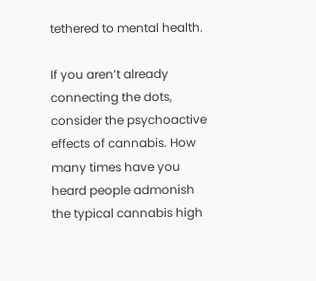tethered to mental health.

If you aren’t already connecting the dots, consider the psychoactive effects of cannabis. How many times have you heard people admonish the typical cannabis high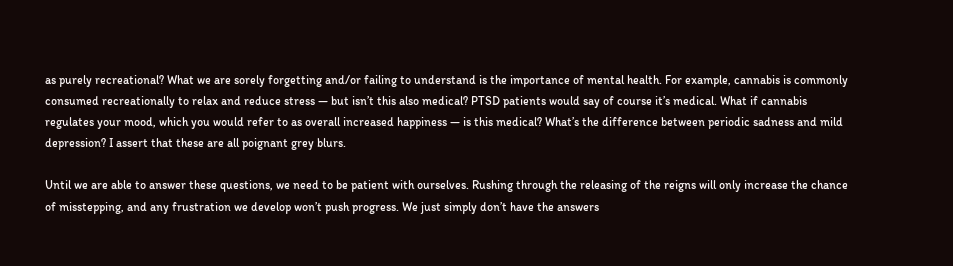as purely recreational? What we are sorely forgetting and/or failing to understand is the importance of mental health. For example, cannabis is commonly consumed recreationally to relax and reduce stress — but isn’t this also medical? PTSD patients would say of course it’s medical. What if cannabis regulates your mood, which you would refer to as overall increased happiness — is this medical? What’s the difference between periodic sadness and mild depression? I assert that these are all poignant grey blurs.

Until we are able to answer these questions, we need to be patient with ourselves. Rushing through the releasing of the reigns will only increase the chance of misstepping, and any frustration we develop won’t push progress. We just simply don’t have the answers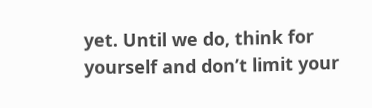yet. Until we do, think for yourself and don’t limit your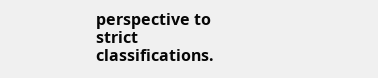perspective to strict classifications.